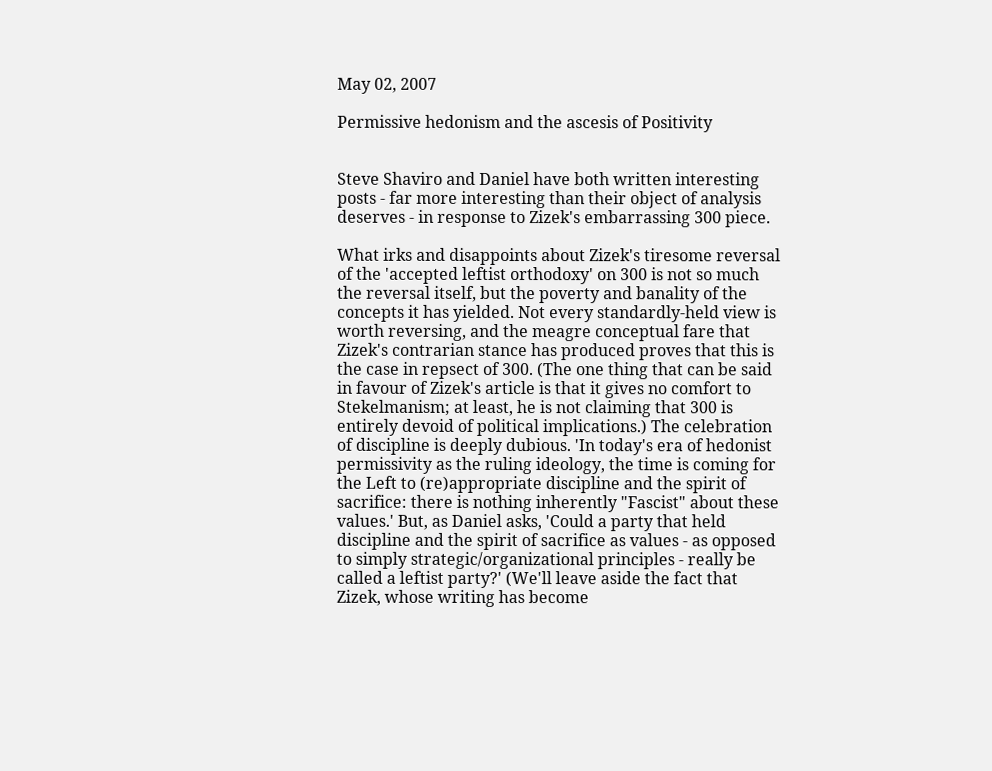May 02, 2007

Permissive hedonism and the ascesis of Positivity


Steve Shaviro and Daniel have both written interesting posts - far more interesting than their object of analysis deserves - in response to Zizek's embarrassing 300 piece.

What irks and disappoints about Zizek's tiresome reversal of the 'accepted leftist orthodoxy' on 300 is not so much the reversal itself, but the poverty and banality of the concepts it has yielded. Not every standardly-held view is worth reversing, and the meagre conceptual fare that Zizek's contrarian stance has produced proves that this is the case in repsect of 300. (The one thing that can be said in favour of Zizek's article is that it gives no comfort to Stekelmanism; at least, he is not claiming that 300 is entirely devoid of political implications.) The celebration of discipline is deeply dubious. 'In today's era of hedonist permissivity as the ruling ideology, the time is coming for the Left to (re)appropriate discipline and the spirit of sacrifice: there is nothing inherently "Fascist" about these values.' But, as Daniel asks, 'Could a party that held discipline and the spirit of sacrifice as values - as opposed to simply strategic/organizational principles - really be called a leftist party?' (We'll leave aside the fact that Zizek, whose writing has become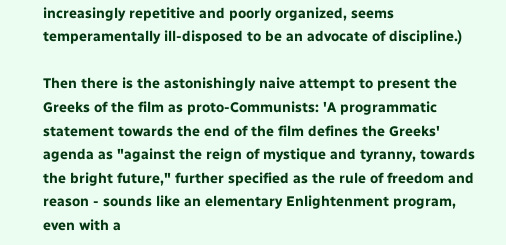increasingly repetitive and poorly organized, seems temperamentally ill-disposed to be an advocate of discipline.)

Then there is the astonishingly naive attempt to present the Greeks of the film as proto-Communists: 'A programmatic statement towards the end of the film defines the Greeks' agenda as "against the reign of mystique and tyranny, towards the bright future," further specified as the rule of freedom and reason - sounds like an elementary Enlightenment program, even with a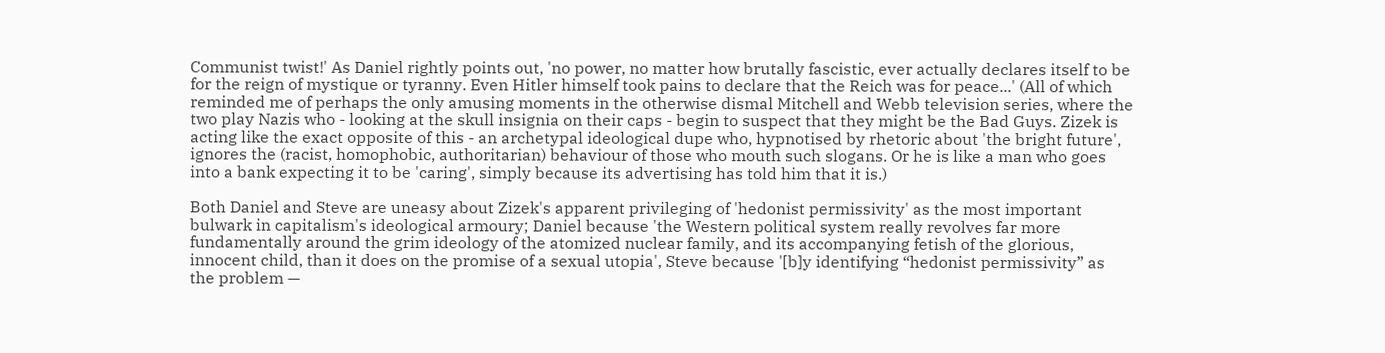Communist twist!' As Daniel rightly points out, 'no power, no matter how brutally fascistic, ever actually declares itself to be for the reign of mystique or tyranny. Even Hitler himself took pains to declare that the Reich was for peace...' (All of which reminded me of perhaps the only amusing moments in the otherwise dismal Mitchell and Webb television series, where the two play Nazis who - looking at the skull insignia on their caps - begin to suspect that they might be the Bad Guys. Zizek is acting like the exact opposite of this - an archetypal ideological dupe who, hypnotised by rhetoric about 'the bright future', ignores the (racist, homophobic, authoritarian) behaviour of those who mouth such slogans. Or he is like a man who goes into a bank expecting it to be 'caring', simply because its advertising has told him that it is.)

Both Daniel and Steve are uneasy about Zizek's apparent privileging of 'hedonist permissivity' as the most important bulwark in capitalism's ideological armoury; Daniel because 'the Western political system really revolves far more fundamentally around the grim ideology of the atomized nuclear family, and its accompanying fetish of the glorious, innocent child, than it does on the promise of a sexual utopia', Steve because '[b]y identifying “hedonist permissivity” as the problem —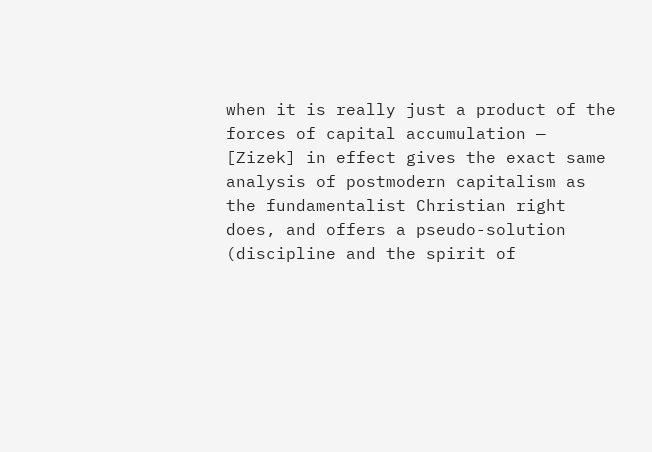when it is really just a product of the forces of capital accumulation — [Zizek] in effect gives the exact same analysis of postmodern capitalism as the fundamentalist Christian right does, and offers a pseudo-solution (discipline and the spirit of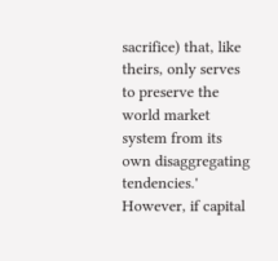sacrifice) that, like theirs, only serves to preserve the world market system from its own disaggregating tendencies.' However, if capital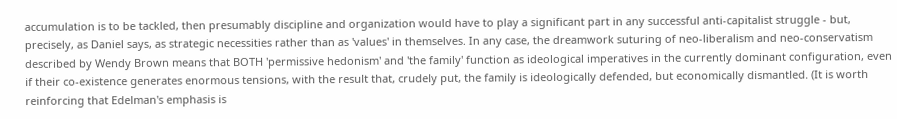accumulation is to be tackled, then presumably discipline and organization would have to play a significant part in any successful anti-capitalist struggle - but, precisely, as Daniel says, as strategic necessities rather than as 'values' in themselves. In any case, the dreamwork suturing of neo-liberalism and neo-conservatism described by Wendy Brown means that BOTH 'permissive hedonism' and 'the family' function as ideological imperatives in the currently dominant configuration, even if their co-existence generates enormous tensions, with the result that, crudely put, the family is ideologically defended, but economically dismantled. (It is worth reinforcing that Edelman's emphasis is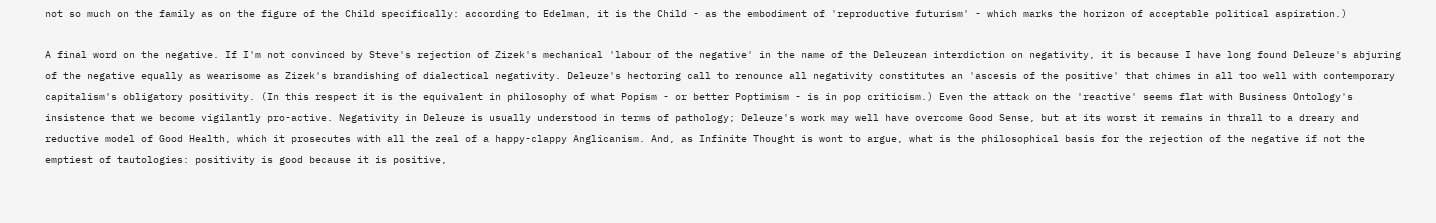not so much on the family as on the figure of the Child specifically: according to Edelman, it is the Child - as the embodiment of 'reproductive futurism' - which marks the horizon of acceptable political aspiration.)

A final word on the negative. If I'm not convinced by Steve's rejection of Zizek's mechanical 'labour of the negative' in the name of the Deleuzean interdiction on negativity, it is because I have long found Deleuze's abjuring of the negative equally as wearisome as Zizek's brandishing of dialectical negativity. Deleuze's hectoring call to renounce all negativity constitutes an 'ascesis of the positive' that chimes in all too well with contemporary capitalism's obligatory positivity. (In this respect it is the equivalent in philosophy of what Popism - or better Poptimism - is in pop criticism.) Even the attack on the 'reactive' seems flat with Business Ontology's insistence that we become vigilantly pro-active. Negativity in Deleuze is usually understood in terms of pathology; Deleuze's work may well have overcome Good Sense, but at its worst it remains in thrall to a dreary and reductive model of Good Health, which it prosecutes with all the zeal of a happy-clappy Anglicanism. And, as Infinite Thought is wont to argue, what is the philosophical basis for the rejection of the negative if not the emptiest of tautologies: positivity is good because it is positive,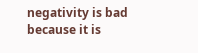negativity is bad because it is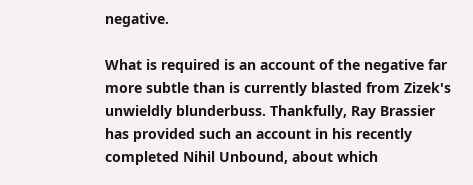negative.

What is required is an account of the negative far more subtle than is currently blasted from Zizek's unwieldly blunderbuss. Thankfully, Ray Brassier has provided such an account in his recently completed Nihil Unbound, about which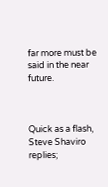far more must be said in the near future.



Quick as a flash, Steve Shaviro replies;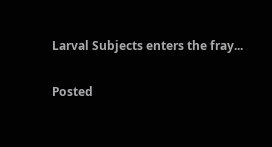Larval Subjects enters the fray...

Posted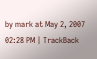by mark at May 2, 2007 02:28 PM | TrackBack